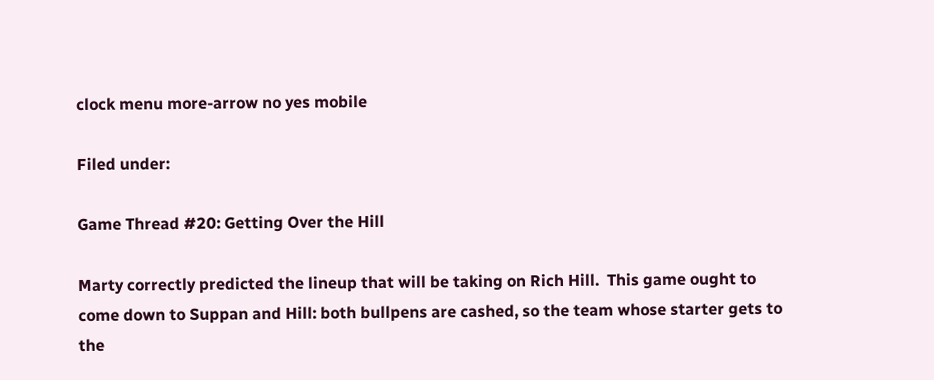clock menu more-arrow no yes mobile

Filed under:

Game Thread #20: Getting Over the Hill

Marty correctly predicted the lineup that will be taking on Rich Hill.  This game ought to come down to Suppan and Hill: both bullpens are cashed, so the team whose starter gets to the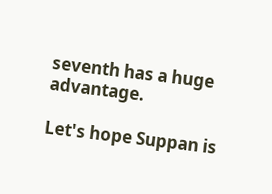seventh has a huge advantage.

Let's hope Suppan is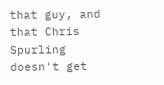that guy, and that Chris Spurling doesn't get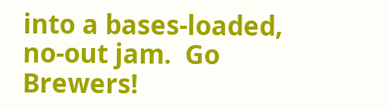into a bases-loaded, no-out jam.  Go Brewers!